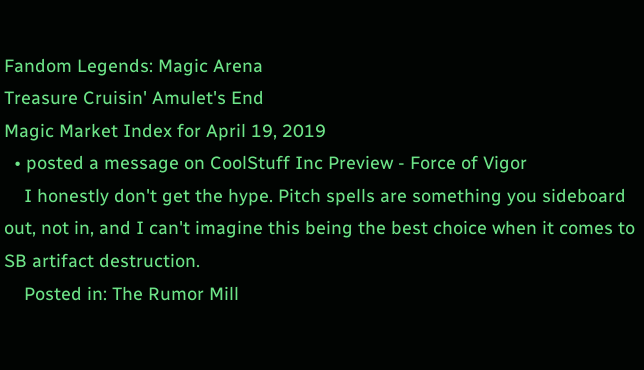Fandom Legends: Magic Arena
Treasure Cruisin' Amulet's End
Magic Market Index for April 19, 2019
  • posted a message on CoolStuff Inc Preview - Force of Vigor
    I honestly don't get the hype. Pitch spells are something you sideboard out, not in, and I can't imagine this being the best choice when it comes to SB artifact destruction.
    Posted in: The Rumor Mill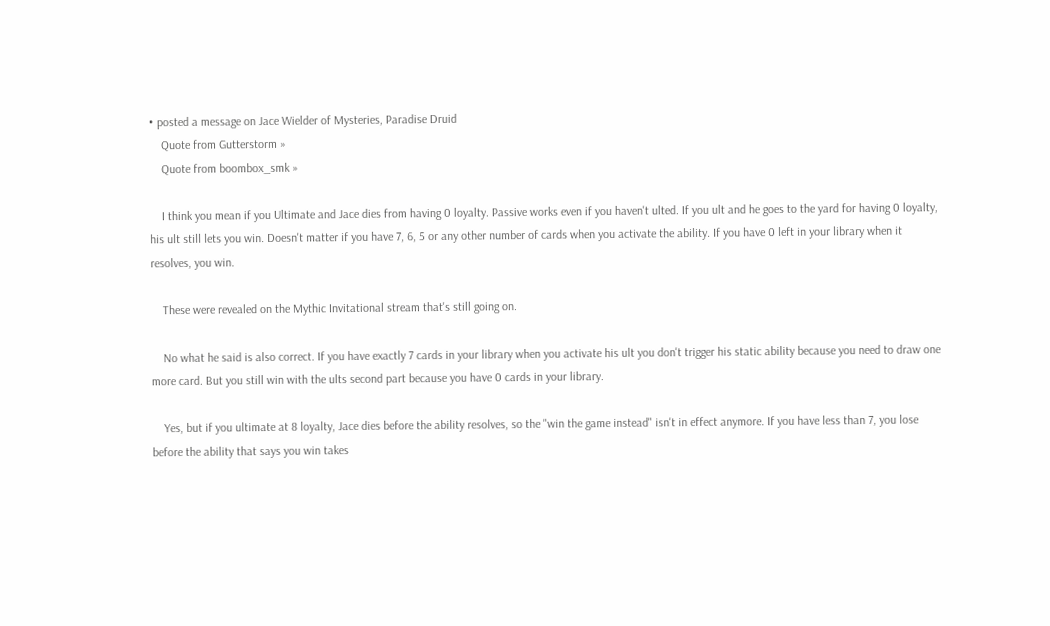• posted a message on Jace Wielder of Mysteries, Paradise Druid
    Quote from Gutterstorm »
    Quote from boombox_smk »

    I think you mean if you Ultimate and Jace dies from having 0 loyalty. Passive works even if you haven't ulted. If you ult and he goes to the yard for having 0 loyalty, his ult still lets you win. Doesn't matter if you have 7, 6, 5 or any other number of cards when you activate the ability. If you have 0 left in your library when it resolves, you win.

    These were revealed on the Mythic Invitational stream that's still going on.

    No what he said is also correct. If you have exactly 7 cards in your library when you activate his ult you don't trigger his static ability because you need to draw one more card. But you still win with the ults second part because you have 0 cards in your library.

    Yes, but if you ultimate at 8 loyalty, Jace dies before the ability resolves, so the "win the game instead" isn't in effect anymore. If you have less than 7, you lose before the ability that says you win takes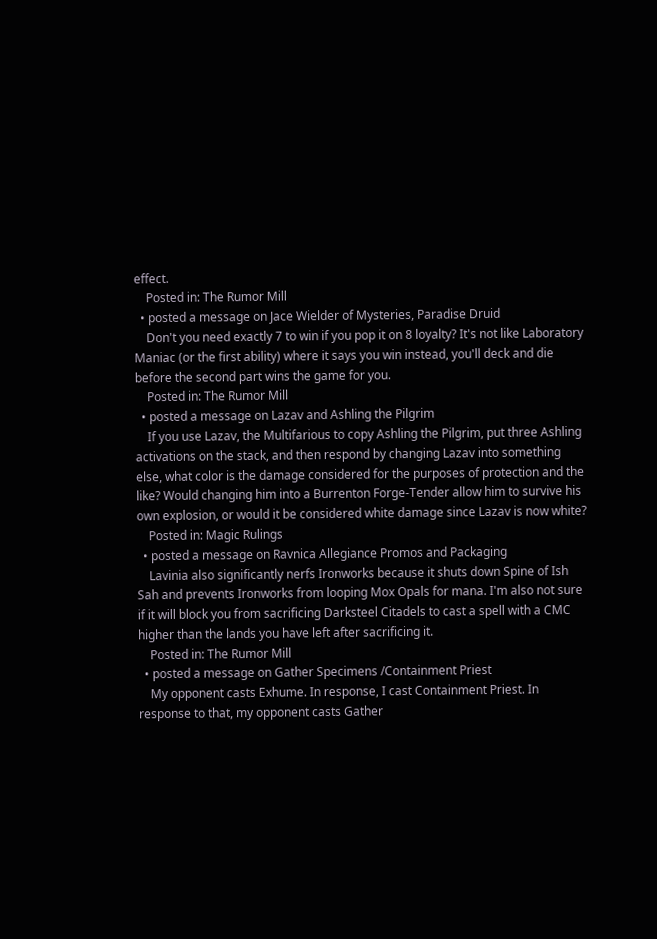effect.
    Posted in: The Rumor Mill
  • posted a message on Jace Wielder of Mysteries, Paradise Druid
    Don't you need exactly 7 to win if you pop it on 8 loyalty? It's not like Laboratory Maniac (or the first ability) where it says you win instead, you'll deck and die before the second part wins the game for you.
    Posted in: The Rumor Mill
  • posted a message on Lazav and Ashling the Pilgrim
    If you use Lazav, the Multifarious to copy Ashling the Pilgrim, put three Ashling activations on the stack, and then respond by changing Lazav into something else, what color is the damage considered for the purposes of protection and the like? Would changing him into a Burrenton Forge-Tender allow him to survive his own explosion, or would it be considered white damage since Lazav is now white?
    Posted in: Magic Rulings
  • posted a message on Ravnica Allegiance Promos and Packaging
    Lavinia also significantly nerfs Ironworks because it shuts down Spine of Ish Sah and prevents Ironworks from looping Mox Opals for mana. I'm also not sure if it will block you from sacrificing Darksteel Citadels to cast a spell with a CMC higher than the lands you have left after sacrificing it.
    Posted in: The Rumor Mill
  • posted a message on Gather Specimens /Containment Priest
    My opponent casts Exhume. In response, I cast Containment Priest. In response to that, my opponent casts Gather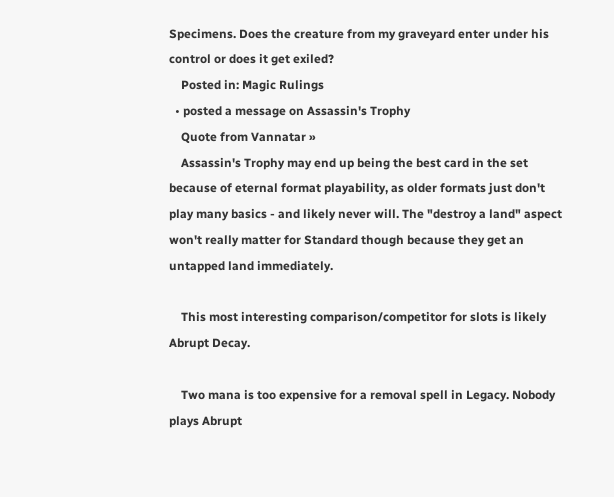Specimens. Does the creature from my graveyard enter under his control or does it get exiled?
    Posted in: Magic Rulings
  • posted a message on Assassin's Trophy
    Quote from Vannatar »
    Assassin's Trophy may end up being the best card in the set because of eternal format playability, as older formats just don't play many basics - and likely never will. The "destroy a land" aspect won't really matter for Standard though because they get an untapped land immediately.

    This most interesting comparison/competitor for slots is likely Abrupt Decay.

    Two mana is too expensive for a removal spell in Legacy. Nobody plays Abrupt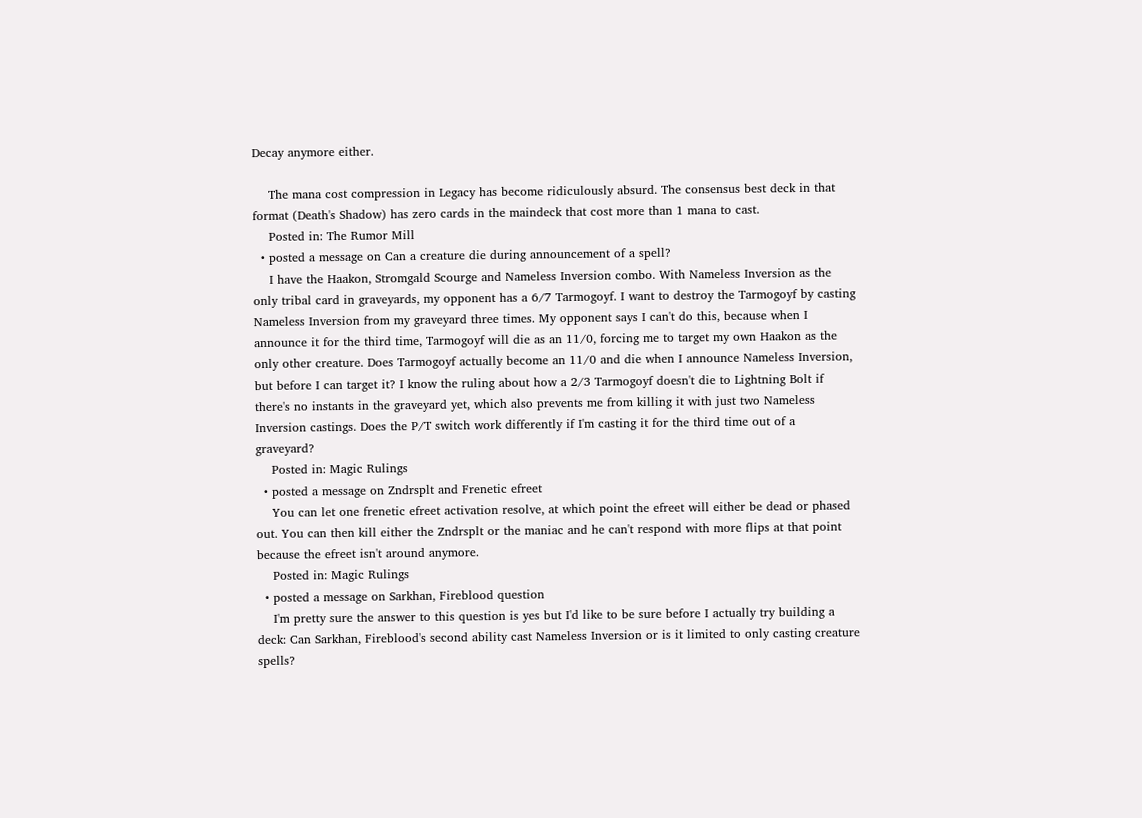Decay anymore either.

    The mana cost compression in Legacy has become ridiculously absurd. The consensus best deck in that format (Death's Shadow) has zero cards in the maindeck that cost more than 1 mana to cast.
    Posted in: The Rumor Mill
  • posted a message on Can a creature die during announcement of a spell?
    I have the Haakon, Stromgald Scourge and Nameless Inversion combo. With Nameless Inversion as the only tribal card in graveyards, my opponent has a 6/7 Tarmogoyf. I want to destroy the Tarmogoyf by casting Nameless Inversion from my graveyard three times. My opponent says I can't do this, because when I announce it for the third time, Tarmogoyf will die as an 11/0, forcing me to target my own Haakon as the only other creature. Does Tarmogoyf actually become an 11/0 and die when I announce Nameless Inversion, but before I can target it? I know the ruling about how a 2/3 Tarmogoyf doesn't die to Lightning Bolt if there's no instants in the graveyard yet, which also prevents me from killing it with just two Nameless Inversion castings. Does the P/T switch work differently if I'm casting it for the third time out of a graveyard?
    Posted in: Magic Rulings
  • posted a message on Zndrsplt and Frenetic efreet
    You can let one frenetic efreet activation resolve, at which point the efreet will either be dead or phased out. You can then kill either the Zndrsplt or the maniac and he can't respond with more flips at that point because the efreet isn't around anymore.
    Posted in: Magic Rulings
  • posted a message on Sarkhan, Fireblood question
    I'm pretty sure the answer to this question is yes but I'd like to be sure before I actually try building a deck: Can Sarkhan, Fireblood's second ability cast Nameless Inversion or is it limited to only casting creature spells?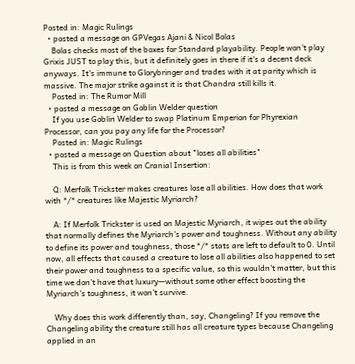Posted in: Magic Rulings
  • posted a message on GPVegas Ajani & Nicol Bolas
    Bolas checks most of the boxes for Standard playability. People won't play Grixis JUST to play this, but it definitely goes in there if it's a decent deck anyways. It's immune to Glorybringer and trades with it at parity which is massive. The major strike against it is that Chandra still kills it.
    Posted in: The Rumor Mill
  • posted a message on Goblin Welder question
    If you use Goblin Welder to swap Platinum Emperion for Phyrexian Processor, can you pay any life for the Processor?
    Posted in: Magic Rulings
  • posted a message on Question about "loses all abilities"
    This is from this week on Cranial Insertion:

    Q: Merfolk Trickster makes creatures lose all abilities. How does that work with */* creatures like Majestic Myriarch?

    A: If Merfolk Trickster is used on Majestic Myriarch, it wipes out the ability that normally defines the Myriarch's power and toughness. Without any ability to define its power and toughness, those */* stats are left to default to 0. Until now, all effects that caused a creature to lose all abilities also happened to set their power and toughness to a specific value, so this wouldn't matter, but this time we don't have that luxury—without some other effect boosting the Myriarch's toughness, it won't survive.

    Why does this work differently than, say, Changeling? If you remove the Changeling ability the creature still has all creature types because Changeling applied in an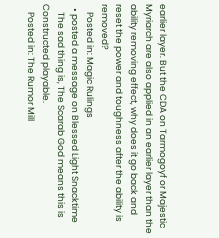earlier layer. But the CDA on Tarmogoyf or Majestic Myriarch are also applied in an earlier layer than the ability removing effect, why does it go back and reset the power and toughness after the ability is removed?
    Posted in: Magic Rulings
  • posted a message on Blessed Light Snacktime
    The sad thing is, The Scarab God means this is Constructed playable.
    Posted in: The Rumor Mill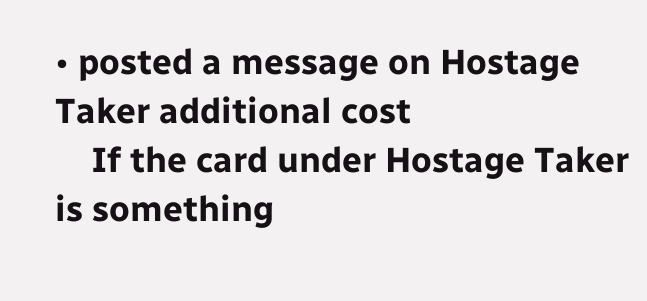• posted a message on Hostage Taker additional cost
    If the card under Hostage Taker is something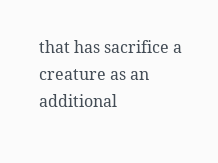that has sacrifice a creature as an additional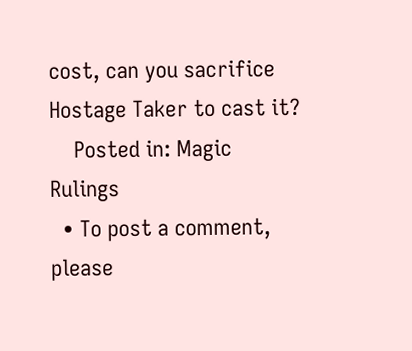cost, can you sacrifice Hostage Taker to cast it?
    Posted in: Magic Rulings
  • To post a comment, please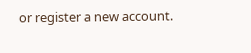or register a new account.